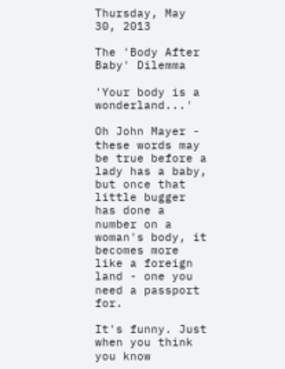Thursday, May 30, 2013

The 'Body After Baby' Dilemma

'Your body is a wonderland...'

Oh John Mayer - these words may be true before a lady has a baby, but once that little bugger has done a number on a woman's body, it becomes more like a foreign land - one you need a passport for.

It's funny. Just when you think you know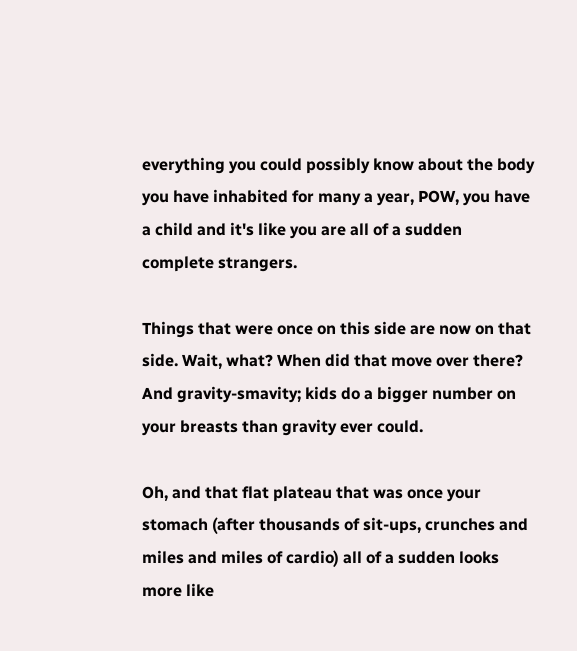everything you could possibly know about the body you have inhabited for many a year, POW, you have a child and it's like you are all of a sudden complete strangers.

Things that were once on this side are now on that side. Wait, what? When did that move over there? And gravity-smavity; kids do a bigger number on your breasts than gravity ever could.

Oh, and that flat plateau that was once your stomach (after thousands of sit-ups, crunches and miles and miles of cardio) all of a sudden looks more like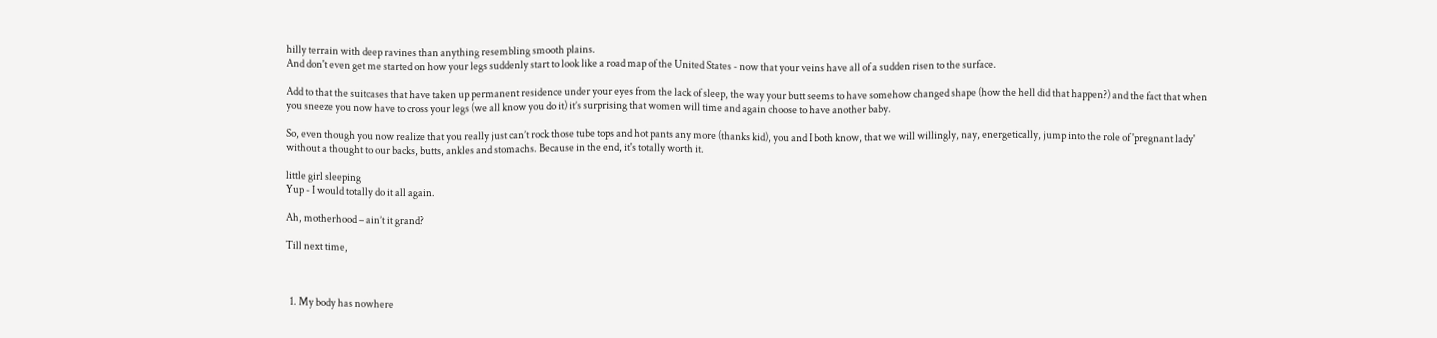hilly terrain with deep ravines than anything resembling smooth plains.
And don't even get me started on how your legs suddenly start to look like a road map of the United States - now that your veins have all of a sudden risen to the surface.

Add to that the suitcases that have taken up permanent residence under your eyes from the lack of sleep, the way your butt seems to have somehow changed shape (how the hell did that happen?) and the fact that when you sneeze you now have to cross your legs (we all know you do it) it’s surprising that women will time and again choose to have another baby.

So, even though you now realize that you really just can’t rock those tube tops and hot pants any more (thanks kid), you and I both know, that we will willingly, nay, energetically, jump into the role of 'pregnant lady' without a thought to our backs, butts, ankles and stomachs. Because in the end, it's totally worth it.

little girl sleeping
Yup - I would totally do it all again.

Ah, motherhood – ain’t it grand?

Till next time,



  1. My body has nowhere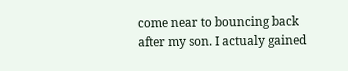come near to bouncing back after my son. I actualy gained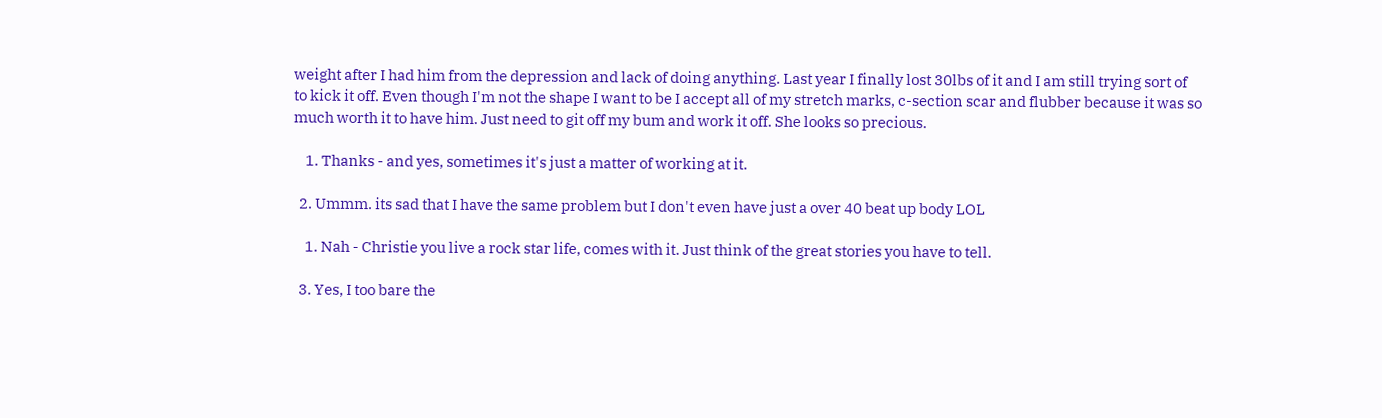weight after I had him from the depression and lack of doing anything. Last year I finally lost 30lbs of it and I am still trying sort of to kick it off. Even though I'm not the shape I want to be I accept all of my stretch marks, c-section scar and flubber because it was so much worth it to have him. Just need to git off my bum and work it off. She looks so precious.

    1. Thanks - and yes, sometimes it's just a matter of working at it.

  2. Ummm. its sad that I have the same problem but I don't even have just a over 40 beat up body LOL

    1. Nah - Christie you live a rock star life, comes with it. Just think of the great stories you have to tell.

  3. Yes, I too bare the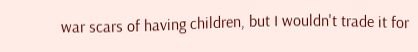war scars of having children, but I wouldn't trade it for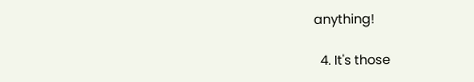anything!

  4. It's those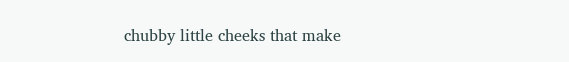chubby little cheeks that make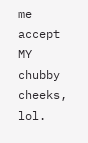me accept MY chubby cheeks, lol.